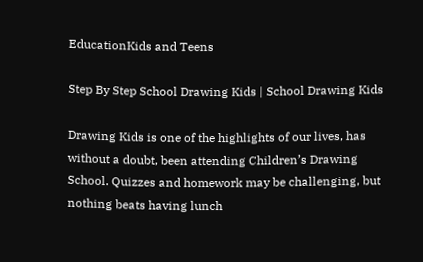EducationKids and Teens

Step By Step School Drawing Kids | School Drawing Kids

Drawing Kids is one of the highlights of our lives, has without a doubt, been attending Children’s Drawing School. Quizzes and homework may be challenging, but nothing beats having lunch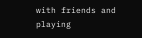with friends and playing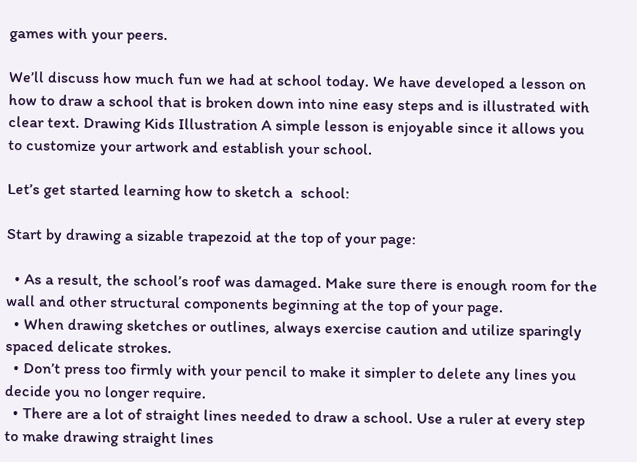games with your peers.

We’ll discuss how much fun we had at school today. We have developed a lesson on how to draw a school that is broken down into nine easy steps and is illustrated with clear text. Drawing Kids Illustration A simple lesson is enjoyable since it allows you to customize your artwork and establish your school.

Let’s get started learning how to sketch a  school:

Start by drawing a sizable trapezoid at the top of your page:

  • As a result, the school’s roof was damaged. Make sure there is enough room for the wall and other structural components beginning at the top of your page.
  • When drawing sketches or outlines, always exercise caution and utilize sparingly spaced delicate strokes.
  • Don’t press too firmly with your pencil to make it simpler to delete any lines you decide you no longer require.
  • There are a lot of straight lines needed to draw a school. Use a ruler at every step to make drawing straight lines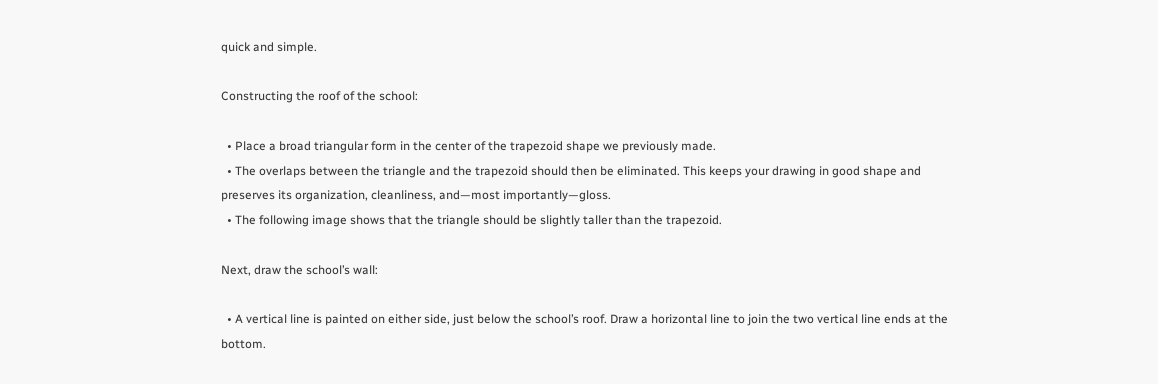quick and simple.

Constructing the roof of the school:

  • Place a broad triangular form in the center of the trapezoid shape we previously made.
  • The overlaps between the triangle and the trapezoid should then be eliminated. This keeps your drawing in good shape and preserves its organization, cleanliness, and—most importantly—gloss.
  • The following image shows that the triangle should be slightly taller than the trapezoid.

Next, draw the school’s wall:

  • A vertical line is painted on either side, just below the school’s roof. Draw a horizontal line to join the two vertical line ends at the bottom.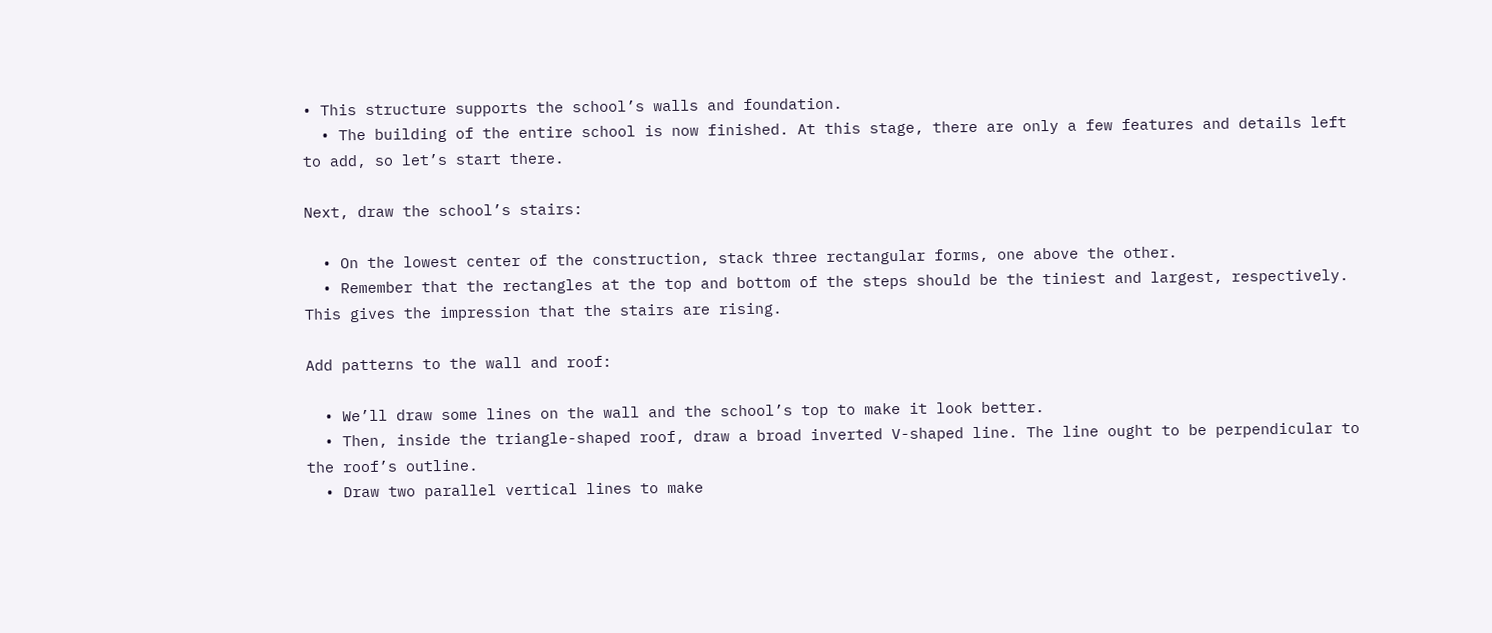• This structure supports the school’s walls and foundation.
  • The building of the entire school is now finished. At this stage, there are only a few features and details left to add, so let’s start there.

Next, draw the school’s stairs:

  • On the lowest center of the construction, stack three rectangular forms, one above the other.
  • Remember that the rectangles at the top and bottom of the steps should be the tiniest and largest, respectively. This gives the impression that the stairs are rising.

Add patterns to the wall and roof:

  • We’ll draw some lines on the wall and the school’s top to make it look better.
  • Then, inside the triangle-shaped roof, draw a broad inverted V-shaped line. The line ought to be perpendicular to the roof’s outline.
  • Draw two parallel vertical lines to make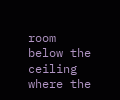room below the ceiling where the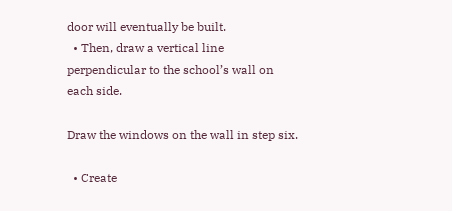door will eventually be built.
  • Then, draw a vertical line perpendicular to the school’s wall on each side.

Draw the windows on the wall in step six.

  • Create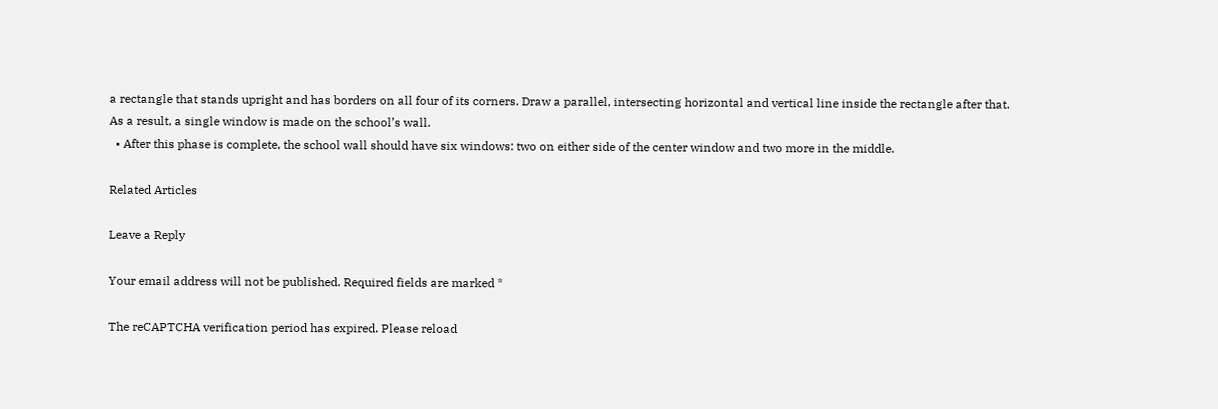a rectangle that stands upright and has borders on all four of its corners. Draw a parallel, intersecting horizontal and vertical line inside the rectangle after that. As a result, a single window is made on the school’s wall.
  • After this phase is complete, the school wall should have six windows: two on either side of the center window and two more in the middle.

Related Articles

Leave a Reply

Your email address will not be published. Required fields are marked *

The reCAPTCHA verification period has expired. Please reload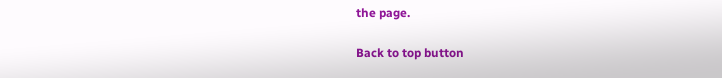the page.

Back to top button